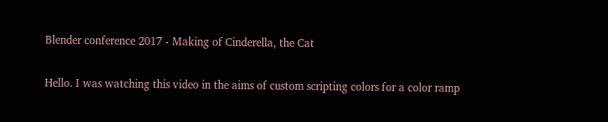Blender conference 2017 - Making of Cinderella, the Cat

Hello. I was watching this video in the aims of custom scripting colors for a color ramp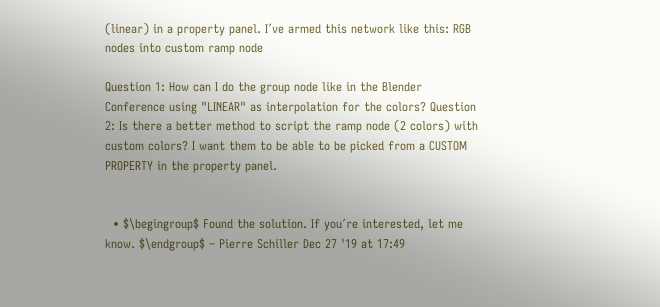(linear) in a property panel. I´ve armed this network like this: RGB nodes into custom ramp node

Question 1: How can I do the group node like in the Blender Conference using "LINEAR" as interpolation for the colors? Question 2: Is there a better method to script the ramp node (2 colors) with custom colors? I want them to be able to be picked from a CUSTOM PROPERTY in the property panel.


  • $\begingroup$ Found the solution. If you´re interested, let me know. $\endgroup$ – Pierre Schiller Dec 27 '19 at 17:49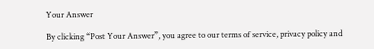Your Answer

By clicking “Post Your Answer”, you agree to our terms of service, privacy policy and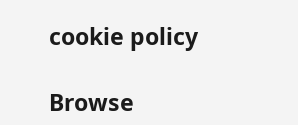cookie policy

Browse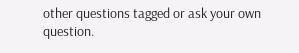other questions tagged or ask your own question.